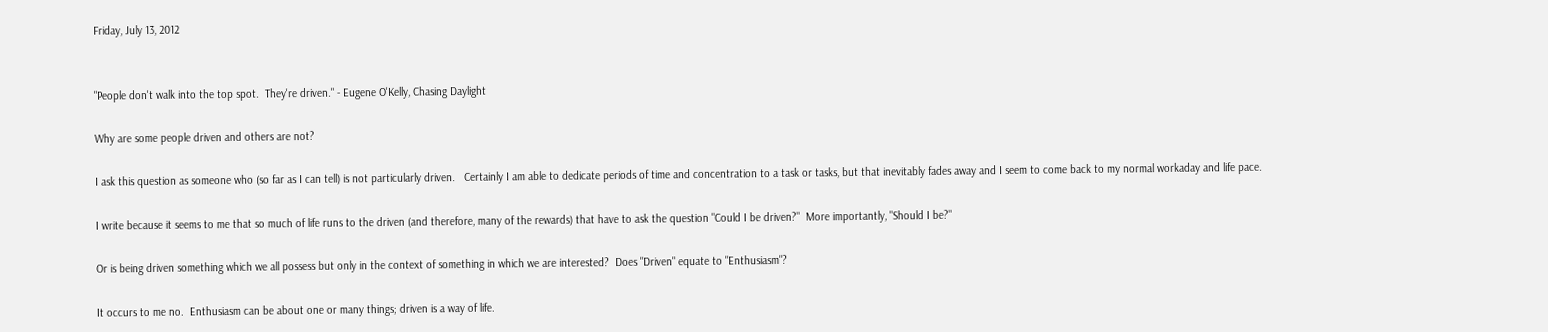Friday, July 13, 2012


"People don't walk into the top spot.  They're driven." - Eugene O'Kelly, Chasing Daylight

Why are some people driven and others are not?

I ask this question as someone who (so far as I can tell) is not particularly driven.   Certainly I am able to dedicate periods of time and concentration to a task or tasks, but that inevitably fades away and I seem to come back to my normal workaday and life pace.

I write because it seems to me that so much of life runs to the driven (and therefore, many of the rewards) that have to ask the question "Could I be driven?"  More importantly, "Should I be?"

Or is being driven something which we all possess but only in the context of something in which we are interested?  Does "Driven" equate to "Enthusiasm"?

It occurs to me no.  Enthusiasm can be about one or many things; driven is a way of life.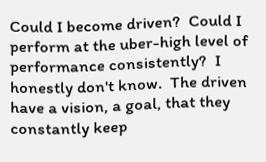Could I become driven?  Could I perform at the uber-high level of performance consistently?  I honestly don't know.  The driven have a vision, a goal, that they constantly keep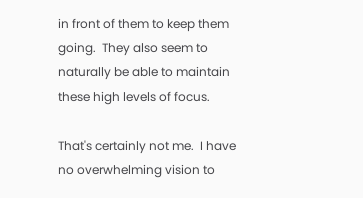in front of them to keep them going.  They also seem to naturally be able to maintain these high levels of focus.

That's certainly not me.  I have no overwhelming vision to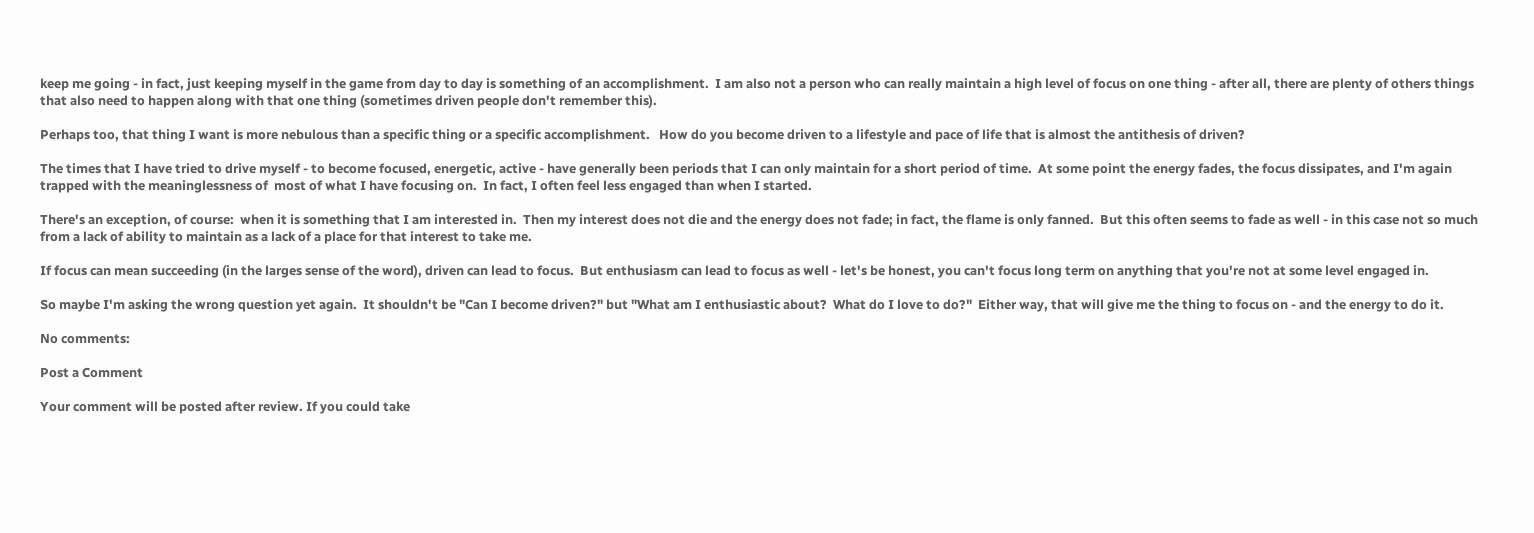keep me going - in fact, just keeping myself in the game from day to day is something of an accomplishment.  I am also not a person who can really maintain a high level of focus on one thing - after all, there are plenty of others things that also need to happen along with that one thing (sometimes driven people don't remember this).

Perhaps too, that thing I want is more nebulous than a specific thing or a specific accomplishment.   How do you become driven to a lifestyle and pace of life that is almost the antithesis of driven?

The times that I have tried to drive myself - to become focused, energetic, active - have generally been periods that I can only maintain for a short period of time.  At some point the energy fades, the focus dissipates, and I'm again trapped with the meaninglessness of  most of what I have focusing on.  In fact, I often feel less engaged than when I started.

There's an exception, of course:  when it is something that I am interested in.  Then my interest does not die and the energy does not fade; in fact, the flame is only fanned.  But this often seems to fade as well - in this case not so much from a lack of ability to maintain as a lack of a place for that interest to take me.

If focus can mean succeeding (in the larges sense of the word), driven can lead to focus.  But enthusiasm can lead to focus as well - let's be honest, you can't focus long term on anything that you're not at some level engaged in.

So maybe I'm asking the wrong question yet again.  It shouldn't be "Can I become driven?" but "What am I enthusiastic about?  What do I love to do?"  Either way, that will give me the thing to focus on - and the energy to do it.

No comments:

Post a Comment

Your comment will be posted after review. If you could take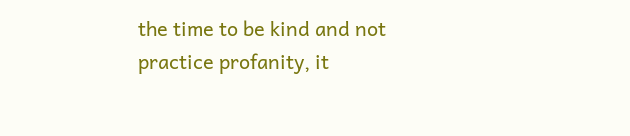the time to be kind and not practice profanity, it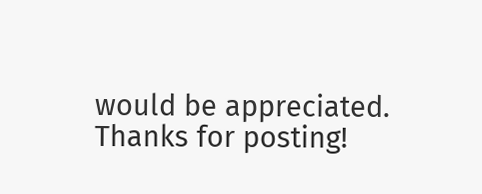would be appreciated. Thanks for posting!